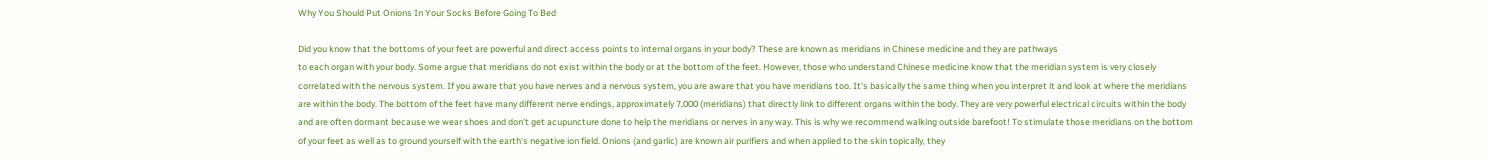Why You Should Put Onions In Your Socks Before Going To Bed

Did you know that the bottoms of your feet are powerful and direct access points to internal organs in your body? These are known as meridians in Chinese medicine and they are pathways
to each organ with your body. Some argue that meridians do not exist within the body or at the bottom of the feet. However, those who understand Chinese medicine know that the meridian system is very closely correlated with the nervous system. If you aware that you have nerves and a nervous system, you are aware that you have meridians too. It's basically the same thing when you interpret it and look at where the meridians are within the body. The bottom of the feet have many different nerve endings, approximately 7,000 (meridians) that directly link to different organs within the body. They are very powerful electrical circuits within the body and are often dormant because we wear shoes and don't get acupuncture done to help the meridians or nerves in any way. This is why we recommend walking outside barefoot! To stimulate those meridians on the bottom of your feet as well as to ground yourself with the earth's negative ion field. Onions (and garlic) are known air purifiers and when applied to the skin topically, they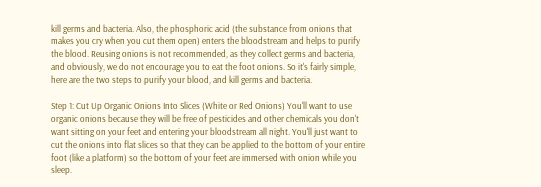kill germs and bacteria. Also, the phosphoric acid (the substance from onions that makes you cry when you cut them open) enters the bloodstream and helps to purify the blood. Reusing onions is not recommended, as they collect germs and bacteria, and obviously, we do not encourage you to eat the foot onions. So it's fairly simple, here are the two steps to purify your blood, and kill germs and bacteria.

Step 1: Cut Up Organic Onions Into Slices (White or Red Onions) You'll want to use organic onions because they will be free of pesticides and other chemicals you don't want sitting on your feet and entering your bloodstream all night. You'll just want to cut the onions into flat slices so that they can be applied to the bottom of your entire foot (like a platform) so the bottom of your feet are immersed with onion while you sleep.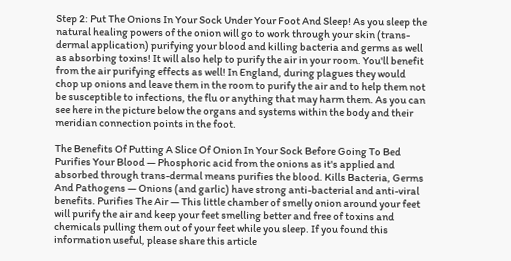Step 2: Put The Onions In Your Sock Under Your Foot And Sleep! As you sleep the natural healing powers of the onion will go to work through your skin (trans-dermal application) purifying your blood and killing bacteria and germs as well as absorbing toxins! It will also help to purify the air in your room. You'll benefit from the air purifying effects as well! In England, during plagues they would chop up onions and leave them in the room to purify the air and to help them not be susceptible to infections, the flu or anything that may harm them. As you can see here in the picture below the organs and systems within the body and their meridian connection points in the foot.

The Benefits Of Putting A Slice Of Onion In Your Sock Before Going To Bed Purifies Your Blood — Phosphoric acid from the onions as it's applied and absorbed through trans-dermal means purifies the blood. Kills Bacteria, Germs And Pathogens — Onions (and garlic) have strong anti-bacterial and anti-viral benefits. Purifies The Air — This little chamber of smelly onion around your feet will purify the air and keep your feet smelling better and free of toxins and chemicals pulling them out of your feet while you sleep. If you found this information useful, please share this article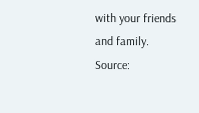with your friends and family. Source: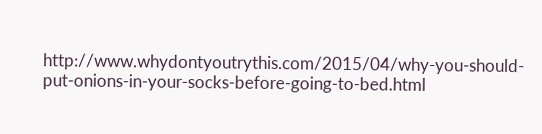http://www.whydontyoutrythis.com/2015/04/why-you-should-put-onions-in-your-socks-before-going-to-bed.html